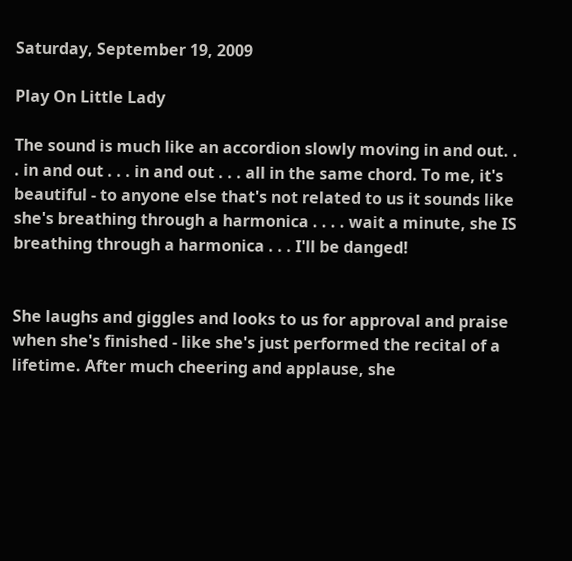Saturday, September 19, 2009

Play On Little Lady

The sound is much like an accordion slowly moving in and out. . . in and out . . . in and out . . . all in the same chord. To me, it's beautiful - to anyone else that's not related to us it sounds like she's breathing through a harmonica . . . . wait a minute, she IS breathing through a harmonica . . . I'll be danged!


She laughs and giggles and looks to us for approval and praise when she's finished - like she's just performed the recital of a lifetime. After much cheering and applause, she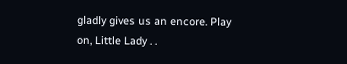gladly gives us an encore. Play on, Little Lady . .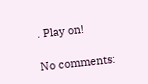. Play on!

No comments: